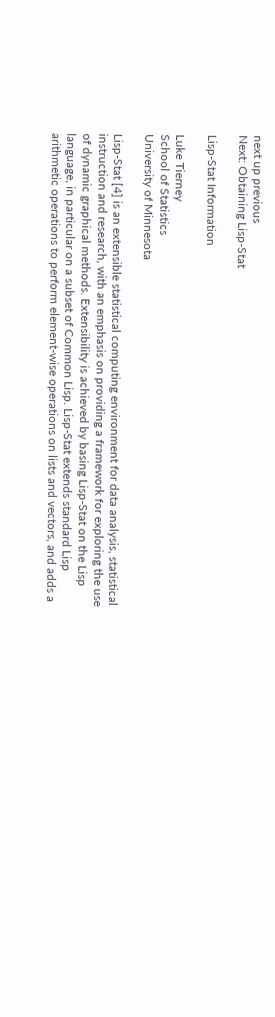next up previous
Next: Obtaining Lisp-Stat

Lisp-Stat Information

Luke Tierney
School of Statistics
University of Minnesota

Lisp-Stat [4] is an extensible statistical computing environment for data analysis, statistical instruction and research, with an emphasis on providing a framework for exploring the use of dynamic graphical methods. Extensibility is achieved by basing Lisp-Stat on the Lisp language, in particular on a subset of Common Lisp. Lisp-Stat extends standard Lisp arithmetic operations to perform element-wise operations on lists and vectors, and adds a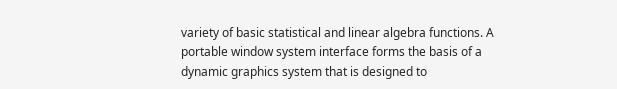variety of basic statistical and linear algebra functions. A portable window system interface forms the basis of a dynamic graphics system that is designed to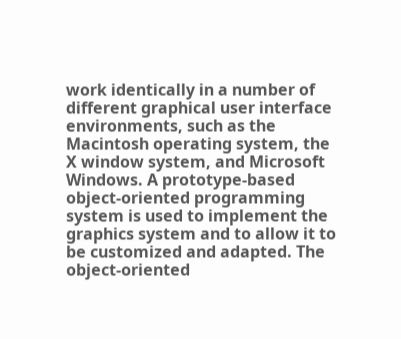work identically in a number of different graphical user interface environments, such as the Macintosh operating system, the X window system, and Microsoft Windows. A prototype-based object-oriented programming system is used to implement the graphics system and to allow it to be customized and adapted. The object-oriented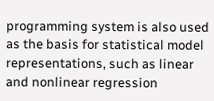programming system is also used as the basis for statistical model representations, such as linear and nonlinear regression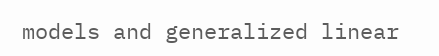models and generalized linear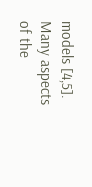models [4,5]. Many aspects of the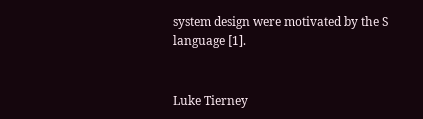system design were motivated by the S language [1].


Luke Tierney